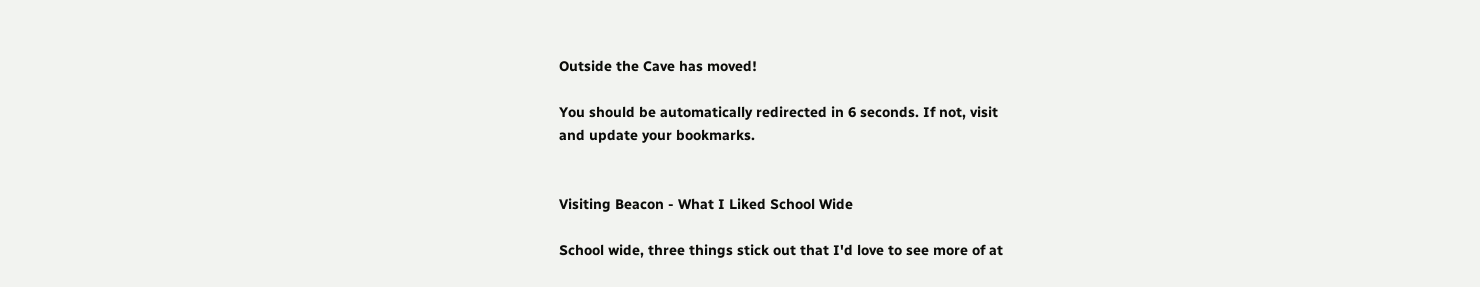Outside the Cave has moved!

You should be automatically redirected in 6 seconds. If not, visit
and update your bookmarks.


Visiting Beacon - What I Liked School Wide

School wide, three things stick out that I'd love to see more of at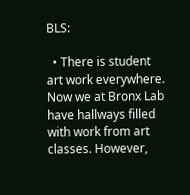BLS:

  • There is student art work everywhere. Now we at Bronx Lab have hallways filled with work from art classes. However,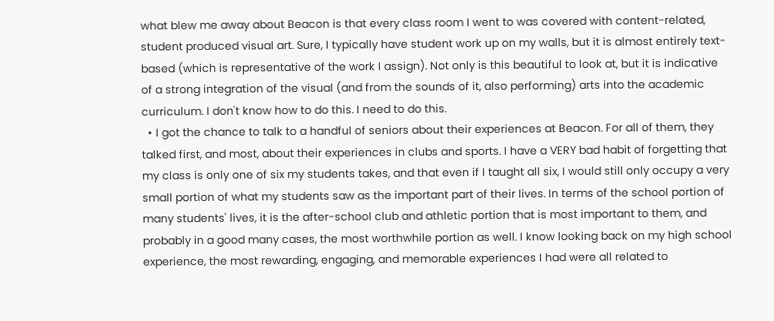what blew me away about Beacon is that every class room I went to was covered with content-related, student produced visual art. Sure, I typically have student work up on my walls, but it is almost entirely text-based (which is representative of the work I assign). Not only is this beautiful to look at, but it is indicative of a strong integration of the visual (and from the sounds of it, also performing) arts into the academic curriculum. I don't know how to do this. I need to do this.
  • I got the chance to talk to a handful of seniors about their experiences at Beacon. For all of them, they talked first, and most, about their experiences in clubs and sports. I have a VERY bad habit of forgetting that my class is only one of six my students takes, and that even if I taught all six, I would still only occupy a very small portion of what my students saw as the important part of their lives. In terms of the school portion of many students' lives, it is the after-school club and athletic portion that is most important to them, and probably in a good many cases, the most worthwhile portion as well. I know looking back on my high school experience, the most rewarding, engaging, and memorable experiences I had were all related to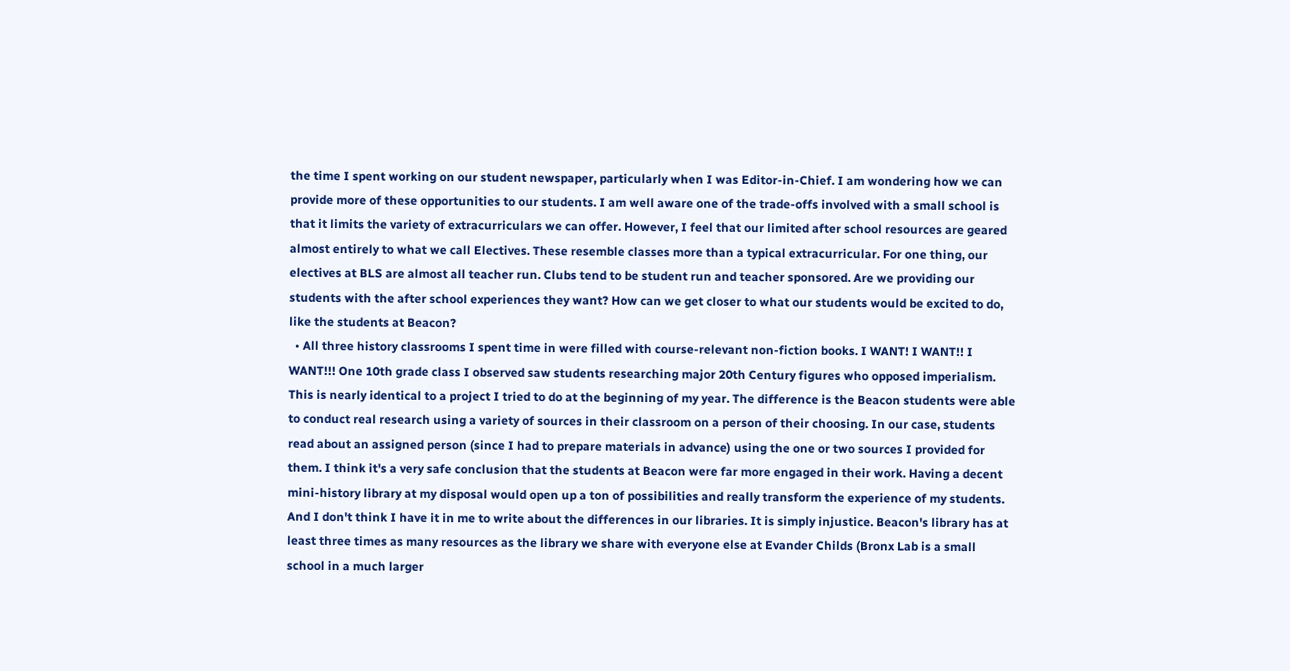the time I spent working on our student newspaper, particularly when I was Editor-in-Chief. I am wondering how we can provide more of these opportunities to our students. I am well aware one of the trade-offs involved with a small school is that it limits the variety of extracurriculars we can offer. However, I feel that our limited after school resources are geared almost entirely to what we call Electives. These resemble classes more than a typical extracurricular. For one thing, our electives at BLS are almost all teacher run. Clubs tend to be student run and teacher sponsored. Are we providing our students with the after school experiences they want? How can we get closer to what our students would be excited to do, like the students at Beacon?
  • All three history classrooms I spent time in were filled with course-relevant non-fiction books. I WANT! I WANT!! I WANT!!! One 10th grade class I observed saw students researching major 20th Century figures who opposed imperialism. This is nearly identical to a project I tried to do at the beginning of my year. The difference is the Beacon students were able to conduct real research using a variety of sources in their classroom on a person of their choosing. In our case, students read about an assigned person (since I had to prepare materials in advance) using the one or two sources I provided for them. I think it's a very safe conclusion that the students at Beacon were far more engaged in their work. Having a decent mini-history library at my disposal would open up a ton of possibilities and really transform the experience of my students. And I don't think I have it in me to write about the differences in our libraries. It is simply injustice. Beacon's library has at least three times as many resources as the library we share with everyone else at Evander Childs (Bronx Lab is a small school in a much larger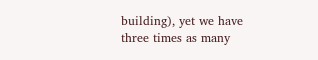building), yet we have three times as many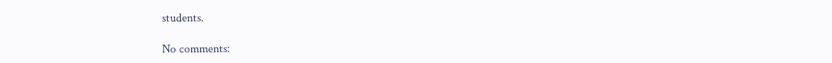students.

No comments: